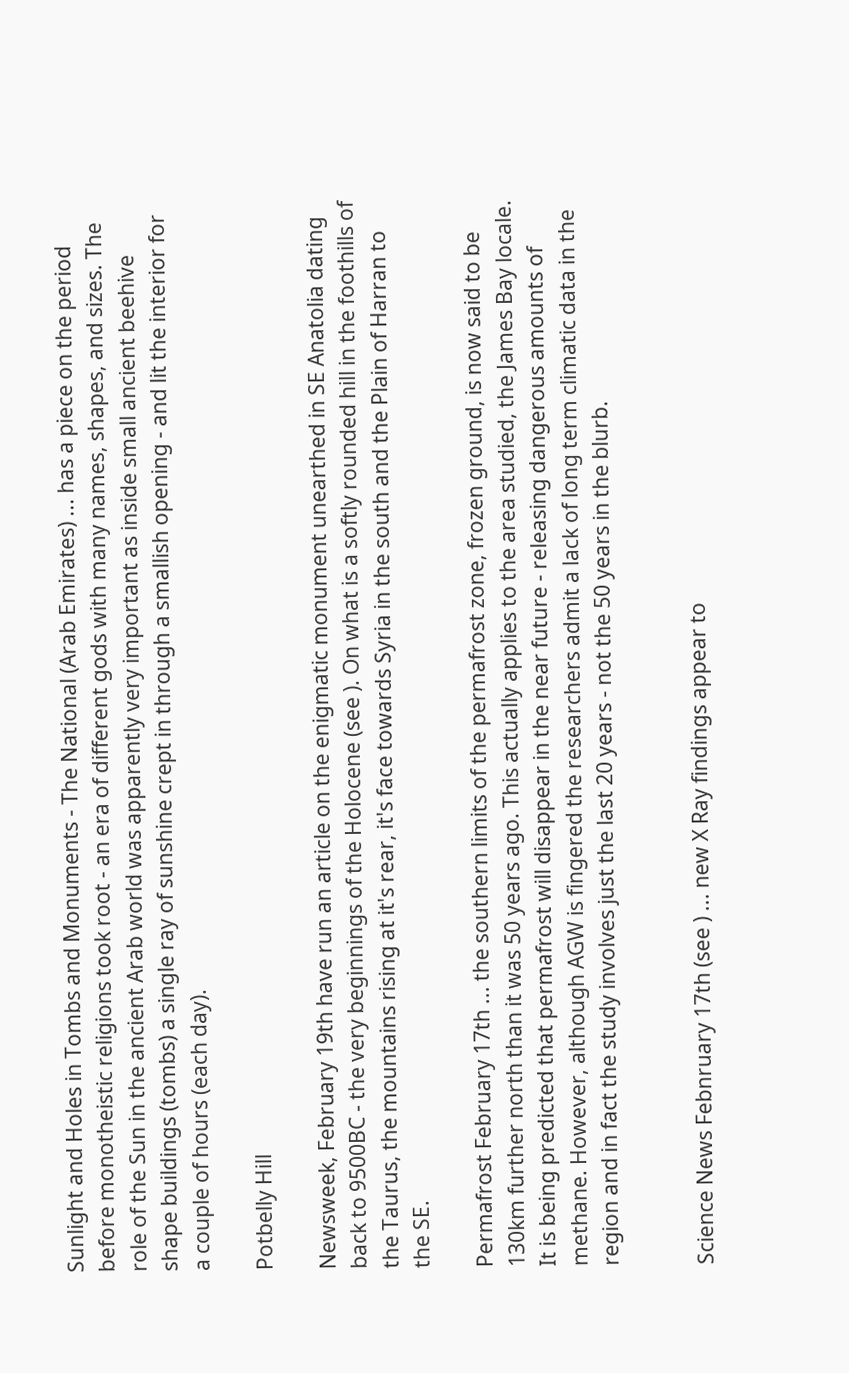Sunlight and Holes in Tombs and Monuments - The National (Arab Emirates) ... has a piece on the period before monotheistic religions took root - an era of different gods with many names, shapes, and sizes. The role of the Sun in the ancient Arab world was apparently very important as inside small ancient beehive shape buildings (tombs) a single ray of sunshine crept in through a smallish opening - and lit the interior for a couple of hours (each day).

Potbelly Hill

Newsweek, February 19th have run an article on the enigmatic monument unearthed in SE Anatolia dating back to 9500BC - the very beginnings of the Holocene (see ). On what is a softly rounded hill in the foothills of the Taurus, the mountains rising at it's rear, it's face towards Syria in the south and the Plain of Harran to the SE.

Permafrost February 17th ... the southern limits of the permafrost zone, frozen ground, is now said to be 130km further north than it was 50 years ago. This actually applies to the area studied, the James Bay locale. It is being predicted that permafrost will disappear in the near future - releasing dangerous amounts of methane. However, although AGW is fingered the researchers admit a lack of long term climatic data in the region and in fact the study involves just the last 20 years - not the 50 years in the blurb.


Science News Febnruary 17th (see ) ... new X Ray findings appear to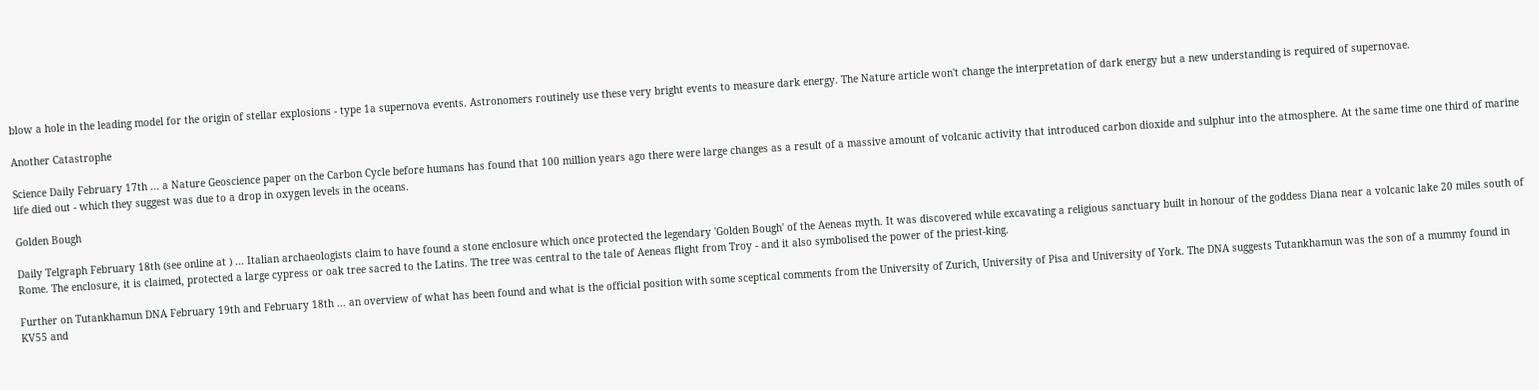blow a hole in the leading model for the origin of stellar explosions - type 1a supernova events. Astronomers routinely use these very bright events to measure dark energy. The Nature article won't change the interpretation of dark energy but a new understanding is required of supernovae.

Another Catastrophe

Science Daily February 17th ... a Nature Geoscience paper on the Carbon Cycle before humans has found that 100 million years ago there were large changes as a result of a massive amount of volcanic activity that introduced carbon dioxide and sulphur into the atmosphere. At the same time one third of marine life died out - which they suggest was due to a drop in oxygen levels in the oceans.

Golden Bough

Daily Telgraph February 18th (see online at ) ... Italian archaeologists claim to have found a stone enclosure which once protected the legendary 'Golden Bough' of the Aeneas myth. It was discovered while excavating a religious sanctuary built in honour of the goddess Diana near a volcanic lake 20 miles south of Rome. The enclosure, it is claimed, protected a large cypress or oak tree sacred to the Latins. The tree was central to the tale of Aeneas flight from Troy - and it also symbolised the power of the priest-king.

Further on Tutankhamun DNA February 19th and February 18th ... an overview of what has been found and what is the official position with some sceptical comments from the University of Zurich, University of Pisa and University of York. The DNA suggests Tutankhamun was the son of a mummy found in KV55 and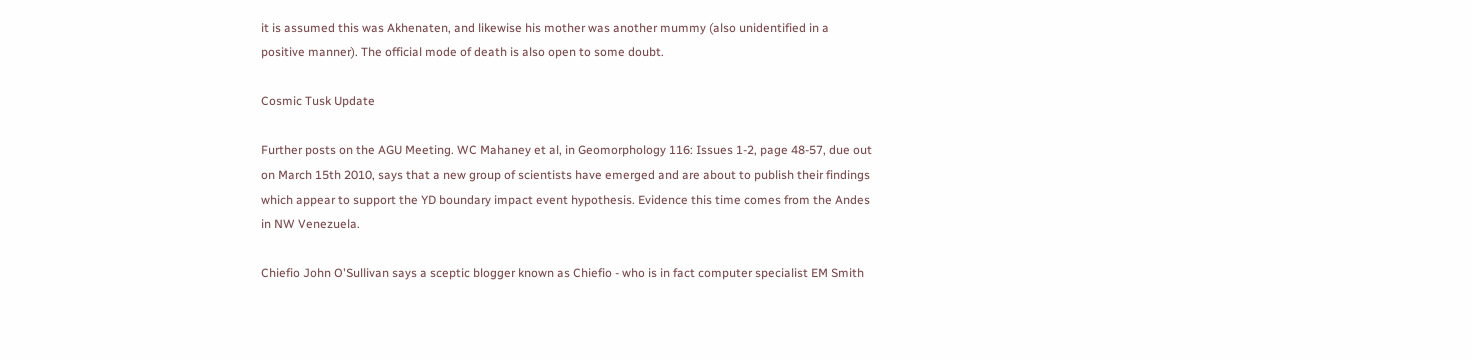it is assumed this was Akhenaten, and likewise his mother was another mummy (also unidentified in a positive manner). The official mode of death is also open to some doubt.

Cosmic Tusk Update

Further posts on the AGU Meeting. WC Mahaney et al, in Geomorphology 116: Issues 1-2, page 48-57, due out on March 15th 2010, says that a new group of scientists have emerged and are about to publish their findings which appear to support the YD boundary impact event hypothesis. Evidence this time comes from the Andes in NW Venezuela.

Chiefio John O'Sullivan says a sceptic blogger known as Chiefio - who is in fact computer specialist EM Smith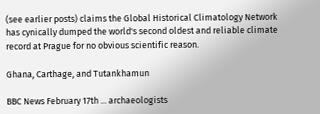(see earlier posts) claims the Global Historical Climatology Network has cynically dumped the world's second oldest and reliable climate record at Prague for no obvious scientific reason.

Ghana, Carthage, and Tutankhamun

BBC News February 17th ... archaeologists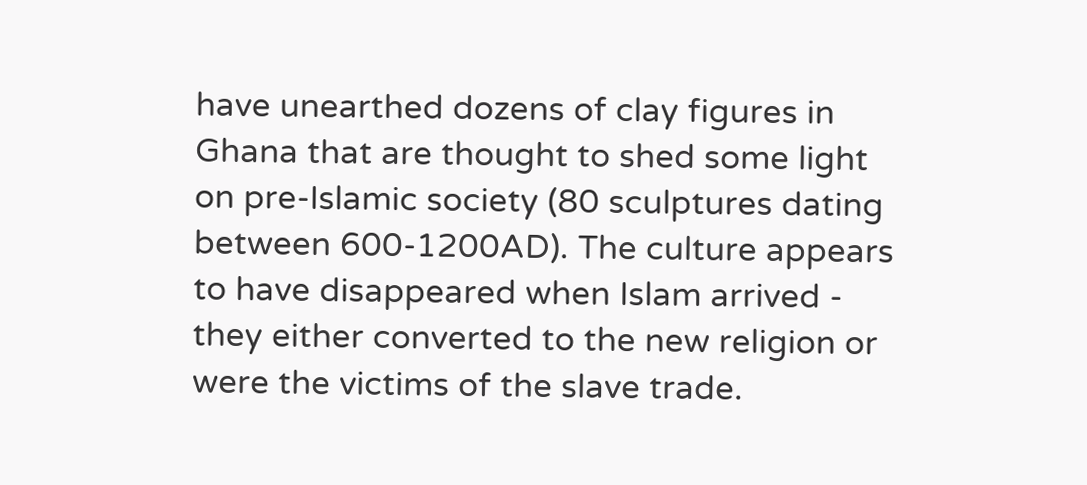have unearthed dozens of clay figures in Ghana that are thought to shed some light on pre-Islamic society (80 sculptures dating between 600-1200AD). The culture appears to have disappeared when Islam arrived - they either converted to the new religion or were the victims of the slave trade.